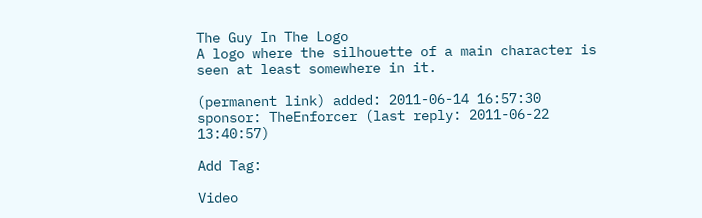The Guy In The Logo
A logo where the silhouette of a main character is seen at least somewhere in it.

(permanent link) added: 2011-06-14 16:57:30 sponsor: TheEnforcer (last reply: 2011-06-22 13:40:57)

Add Tag:

Video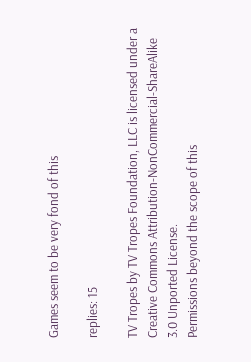Games seem to be very fond of this

replies: 15

TV Tropes by TV Tropes Foundation, LLC is licensed under a Creative Commons Attribution-NonCommercial-ShareAlike 3.0 Unported License.
Permissions beyond the scope of this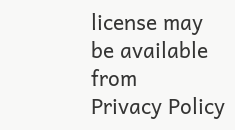license may be available from
Privacy Policy